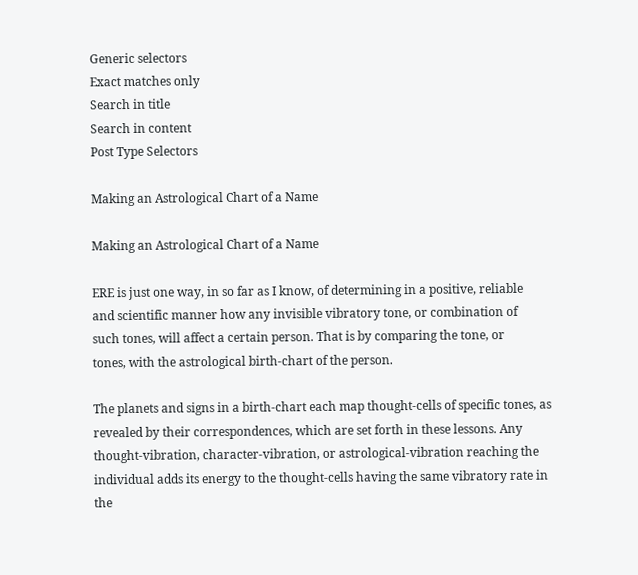Generic selectors
Exact matches only
Search in title
Search in content
Post Type Selectors

Making an Astrological Chart of a Name

Making an Astrological Chart of a Name

ERE is just one way, in so far as I know, of determining in a positive, reliable
and scientific manner how any invisible vibratory tone, or combination of
such tones, will affect a certain person. That is by comparing the tone, or
tones, with the astrological birth-chart of the person.

The planets and signs in a birth-chart each map thought-cells of specific tones, as
revealed by their correspondences, which are set forth in these lessons. Any
thought-vibration, character-vibration, or astrological-vibration reaching the
individual adds its energy to the thought-cells having the same vibratory rate in the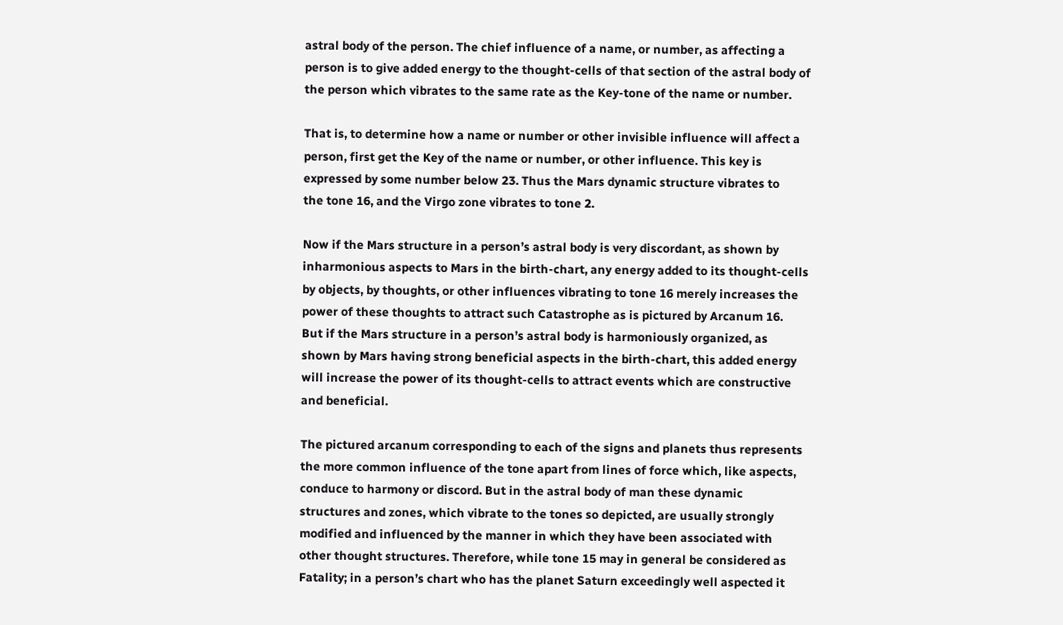astral body of the person. The chief influence of a name, or number, as affecting a
person is to give added energy to the thought-cells of that section of the astral body of
the person which vibrates to the same rate as the Key-tone of the name or number.

That is, to determine how a name or number or other invisible influence will affect a
person, first get the Key of the name or number, or other influence. This key is
expressed by some number below 23. Thus the Mars dynamic structure vibrates to
the tone 16, and the Virgo zone vibrates to tone 2.

Now if the Mars structure in a person’s astral body is very discordant, as shown by
inharmonious aspects to Mars in the birth-chart, any energy added to its thought-cells
by objects, by thoughts, or other influences vibrating to tone 16 merely increases the
power of these thoughts to attract such Catastrophe as is pictured by Arcanum 16.
But if the Mars structure in a person’s astral body is harmoniously organized, as
shown by Mars having strong beneficial aspects in the birth-chart, this added energy
will increase the power of its thought-cells to attract events which are constructive
and beneficial.

The pictured arcanum corresponding to each of the signs and planets thus represents
the more common influence of the tone apart from lines of force which, like aspects,
conduce to harmony or discord. But in the astral body of man these dynamic
structures and zones, which vibrate to the tones so depicted, are usually strongly
modified and influenced by the manner in which they have been associated with
other thought structures. Therefore, while tone 15 may in general be considered as
Fatality; in a person’s chart who has the planet Saturn exceedingly well aspected it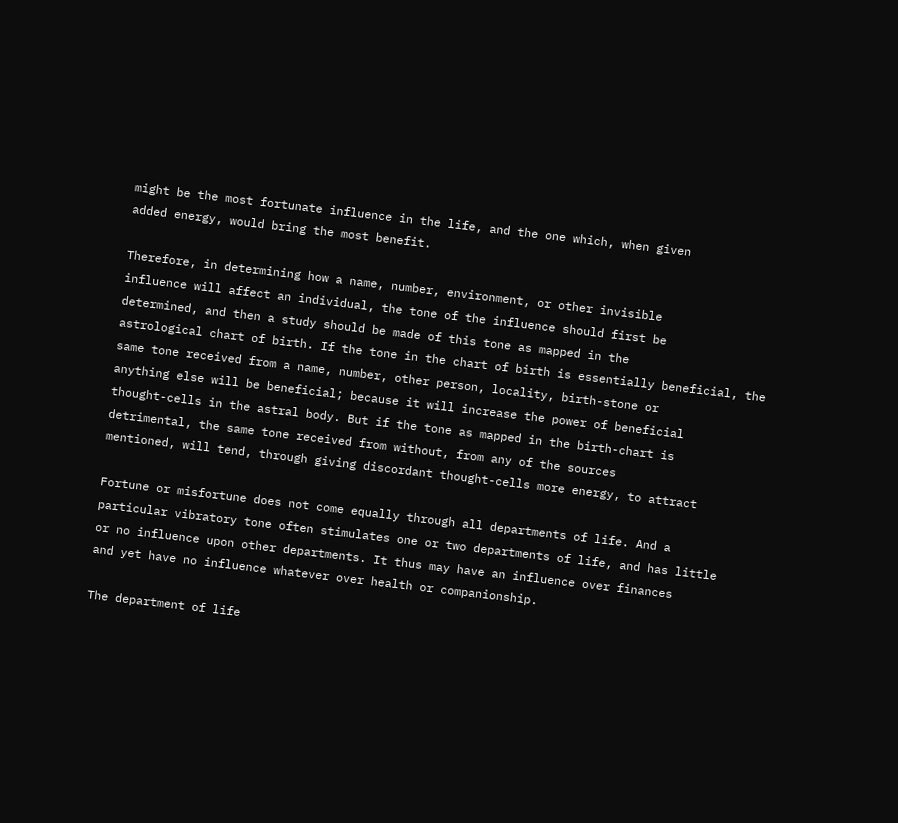might be the most fortunate influence in the life, and the one which, when given
added energy, would bring the most benefit.

Therefore, in determining how a name, number, environment, or other invisible
influence will affect an individual, the tone of the influence should first be
determined, and then a study should be made of this tone as mapped in the
astrological chart of birth. If the tone in the chart of birth is essentially beneficial, the
same tone received from a name, number, other person, locality, birth-stone or
anything else will be beneficial; because it will increase the power of beneficial
thought-cells in the astral body. But if the tone as mapped in the birth-chart is
detrimental, the same tone received from without, from any of the sources
mentioned, will tend, through giving discordant thought-cells more energy, to attract

Fortune or misfortune does not come equally through all departments of life. And a
particular vibratory tone often stimulates one or two departments of life, and has little
or no influence upon other departments. It thus may have an influence over finances
and yet have no influence whatever over health or companionship.

The department of life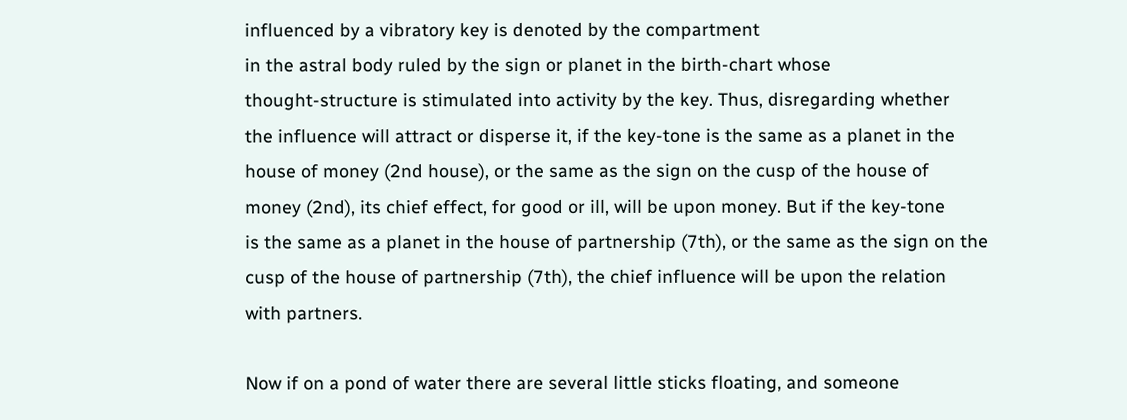influenced by a vibratory key is denoted by the compartment
in the astral body ruled by the sign or planet in the birth-chart whose
thought-structure is stimulated into activity by the key. Thus, disregarding whether
the influence will attract or disperse it, if the key-tone is the same as a planet in the
house of money (2nd house), or the same as the sign on the cusp of the house of
money (2nd), its chief effect, for good or ill, will be upon money. But if the key-tone
is the same as a planet in the house of partnership (7th), or the same as the sign on the
cusp of the house of partnership (7th), the chief influence will be upon the relation
with partners.

Now if on a pond of water there are several little sticks floating, and someone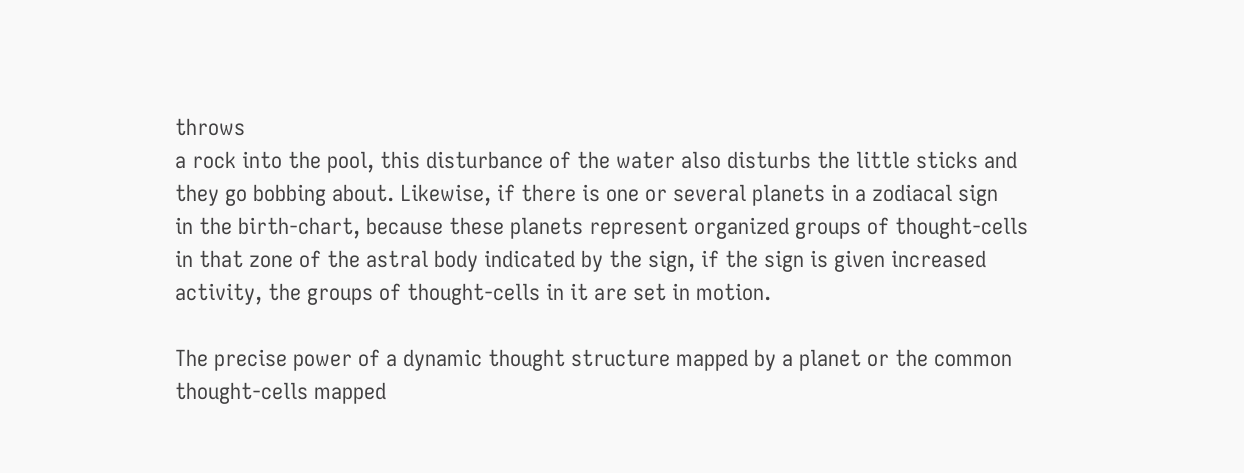throws
a rock into the pool, this disturbance of the water also disturbs the little sticks and
they go bobbing about. Likewise, if there is one or several planets in a zodiacal sign
in the birth-chart, because these planets represent organized groups of thought-cells
in that zone of the astral body indicated by the sign, if the sign is given increased
activity, the groups of thought-cells in it are set in motion.

The precise power of a dynamic thought structure mapped by a planet or the common
thought-cells mapped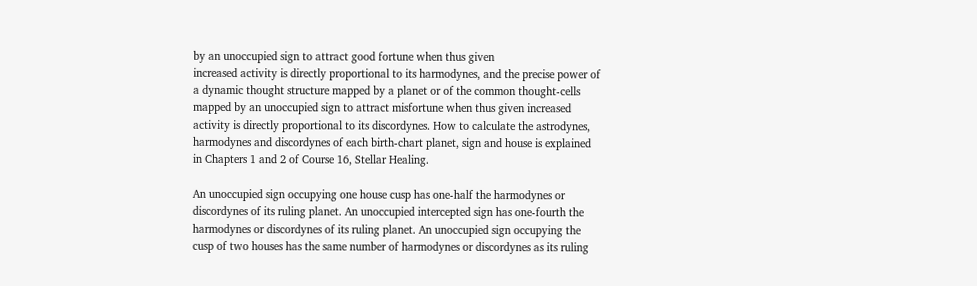by an unoccupied sign to attract good fortune when thus given
increased activity is directly proportional to its harmodynes, and the precise power of
a dynamic thought structure mapped by a planet or of the common thought-cells
mapped by an unoccupied sign to attract misfortune when thus given increased
activity is directly proportional to its discordynes. How to calculate the astrodynes,
harmodynes and discordynes of each birth-chart planet, sign and house is explained
in Chapters 1 and 2 of Course 16, Stellar Healing.

An unoccupied sign occupying one house cusp has one-half the harmodynes or
discordynes of its ruling planet. An unoccupied intercepted sign has one-fourth the
harmodynes or discordynes of its ruling planet. An unoccupied sign occupying the
cusp of two houses has the same number of harmodynes or discordynes as its ruling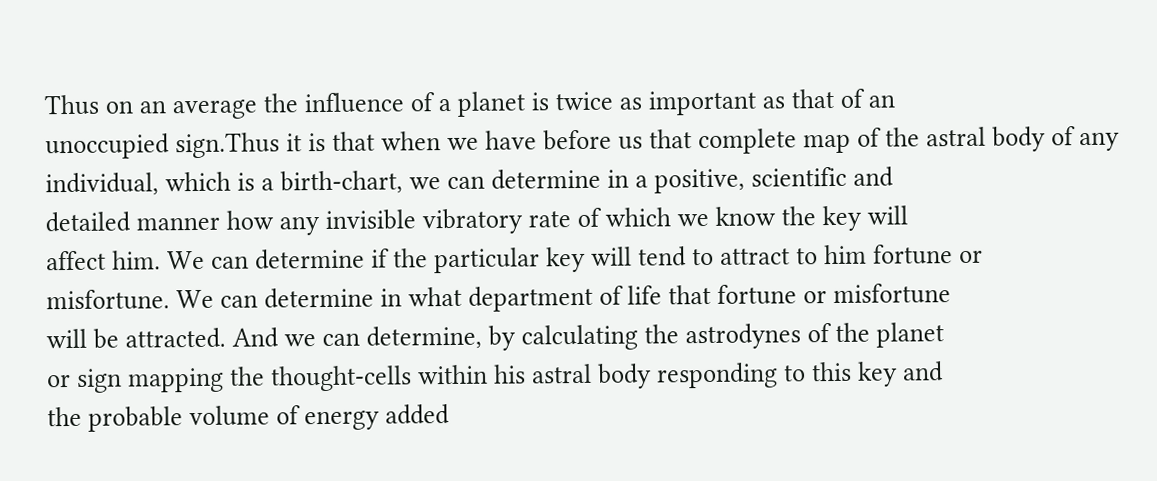Thus on an average the influence of a planet is twice as important as that of an
unoccupied sign.Thus it is that when we have before us that complete map of the astral body of any
individual, which is a birth-chart, we can determine in a positive, scientific and
detailed manner how any invisible vibratory rate of which we know the key will
affect him. We can determine if the particular key will tend to attract to him fortune or
misfortune. We can determine in what department of life that fortune or misfortune
will be attracted. And we can determine, by calculating the astrodynes of the planet
or sign mapping the thought-cells within his astral body responding to this key and
the probable volume of energy added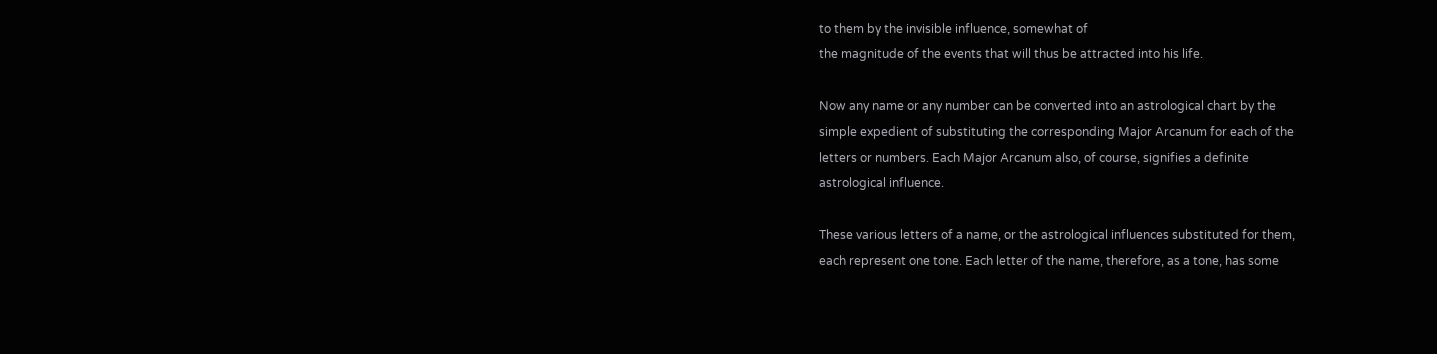to them by the invisible influence, somewhat of
the magnitude of the events that will thus be attracted into his life.

Now any name or any number can be converted into an astrological chart by the
simple expedient of substituting the corresponding Major Arcanum for each of the
letters or numbers. Each Major Arcanum also, of course, signifies a definite
astrological influence.

These various letters of a name, or the astrological influences substituted for them,
each represent one tone. Each letter of the name, therefore, as a tone, has some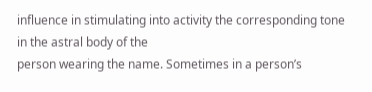influence in stimulating into activity the corresponding tone in the astral body of the
person wearing the name. Sometimes in a person’s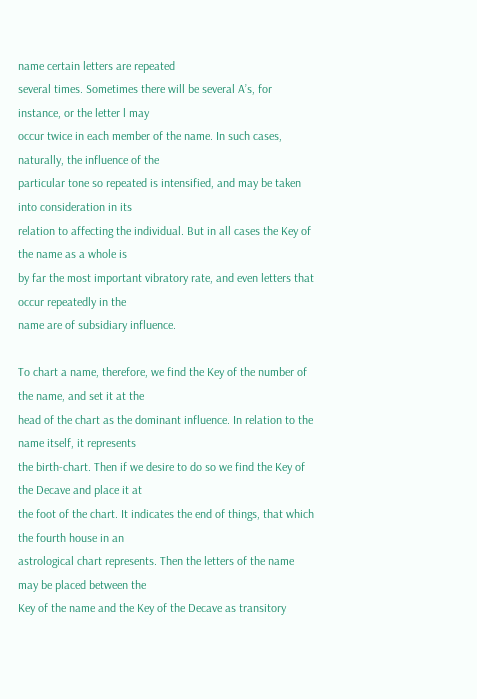name certain letters are repeated
several times. Sometimes there will be several A’s, for instance, or the letter l may
occur twice in each member of the name. In such cases, naturally, the influence of the
particular tone so repeated is intensified, and may be taken into consideration in its
relation to affecting the individual. But in all cases the Key of the name as a whole is
by far the most important vibratory rate, and even letters that occur repeatedly in the
name are of subsidiary influence.

To chart a name, therefore, we find the Key of the number of the name, and set it at the
head of the chart as the dominant influence. In relation to the name itself, it represents
the birth-chart. Then if we desire to do so we find the Key of the Decave and place it at
the foot of the chart. It indicates the end of things, that which the fourth house in an
astrological chart represents. Then the letters of the name may be placed between the
Key of the name and the Key of the Decave as transitory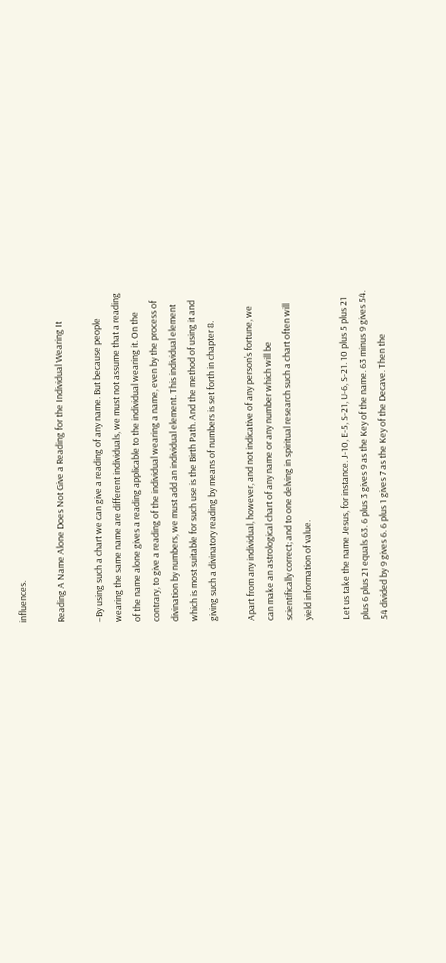influences.

Reading A Name Alone Does Not Give a Reading for the Individual Wearing It

–By using such a chart we can give a reading of any name. But because people
wearing the same name are different individuals, we must not assume that a reading
of the name alone gives a reading applicable to the individual wearing it. On the
contrary, to give a reading of the individual wearing a name, even by the process of
divination by numbers, we must add an individual element. This individual element
which is most suitable for such use is the Birth Path. And the method of using it and
giving such a divinatory reading by means of numbers is set forth in chapter 8.

Apart from any individual, however, and not indicative of any person’s fortune, we
can make an astrological chart of any name or any number which will be
scientifically correct; and to one delving in spiritual research such a chart often will
yield information of value.

Let us take the name Jesus, for instance. J-10, E-5, S-21, U-6, S-21. 10 plus 5 plus 21
plus 6 plus 21 equals 63. 6 plus 3 gives 9 as the Key of the name. 63 minus 9 gives 54.
54 divided by 9 gives 6. 6 plus 1 gives 7 as the Key of the Decave. Then the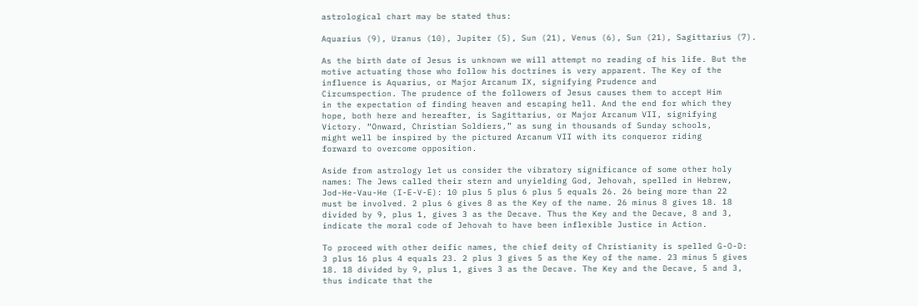astrological chart may be stated thus:

Aquarius (9), Uranus (10), Jupiter (5), Sun (21), Venus (6), Sun (21), Sagittarius (7).

As the birth date of Jesus is unknown we will attempt no reading of his life. But the
motive actuating those who follow his doctrines is very apparent. The Key of the
influence is Aquarius, or Major Arcanum IX, signifying Prudence and
Circumspection. The prudence of the followers of Jesus causes them to accept Him
in the expectation of finding heaven and escaping hell. And the end for which they
hope, both here and hereafter, is Sagittarius, or Major Arcanum VII, signifying
Victory. “Onward, Christian Soldiers,” as sung in thousands of Sunday schools,
might well be inspired by the pictured Arcanum VII with its conqueror riding
forward to overcome opposition.

Aside from astrology let us consider the vibratory significance of some other holy
names: The Jews called their stern and unyielding God, Jehovah, spelled in Hebrew,
Jod-He-Vau-He (I-E-V-E): 10 plus 5 plus 6 plus 5 equals 26. 26 being more than 22
must be involved. 2 plus 6 gives 8 as the Key of the name. 26 minus 8 gives 18. 18
divided by 9, plus 1, gives 3 as the Decave. Thus the Key and the Decave, 8 and 3,
indicate the moral code of Jehovah to have been inflexible Justice in Action.

To proceed with other deific names, the chief deity of Christianity is spelled G-O-D:
3 plus 16 plus 4 equals 23. 2 plus 3 gives 5 as the Key of the name. 23 minus 5 gives
18. 18 divided by 9, plus 1, gives 3 as the Decave. The Key and the Decave, 5 and 3,
thus indicate that the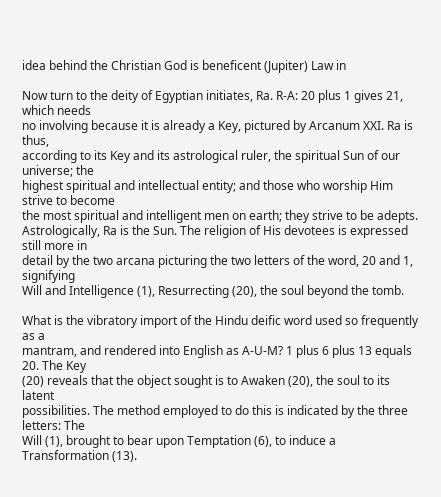idea behind the Christian God is beneficent (Jupiter) Law in

Now turn to the deity of Egyptian initiates, Ra. R-A: 20 plus 1 gives 21, which needs
no involving because it is already a Key, pictured by Arcanum XXI. Ra is thus,
according to its Key and its astrological ruler, the spiritual Sun of our universe; the
highest spiritual and intellectual entity; and those who worship Him strive to become
the most spiritual and intelligent men on earth; they strive to be adepts.
Astrologically, Ra is the Sun. The religion of His devotees is expressed still more in
detail by the two arcana picturing the two letters of the word, 20 and 1, signifying
Will and Intelligence (1), Resurrecting (20), the soul beyond the tomb.

What is the vibratory import of the Hindu deific word used so frequently as a
mantram, and rendered into English as A-U-M? 1 plus 6 plus 13 equals 20. The Key
(20) reveals that the object sought is to Awaken (20), the soul to its latent
possibilities. The method employed to do this is indicated by the three letters: The
Will (1), brought to bear upon Temptation (6), to induce a Transformation (13).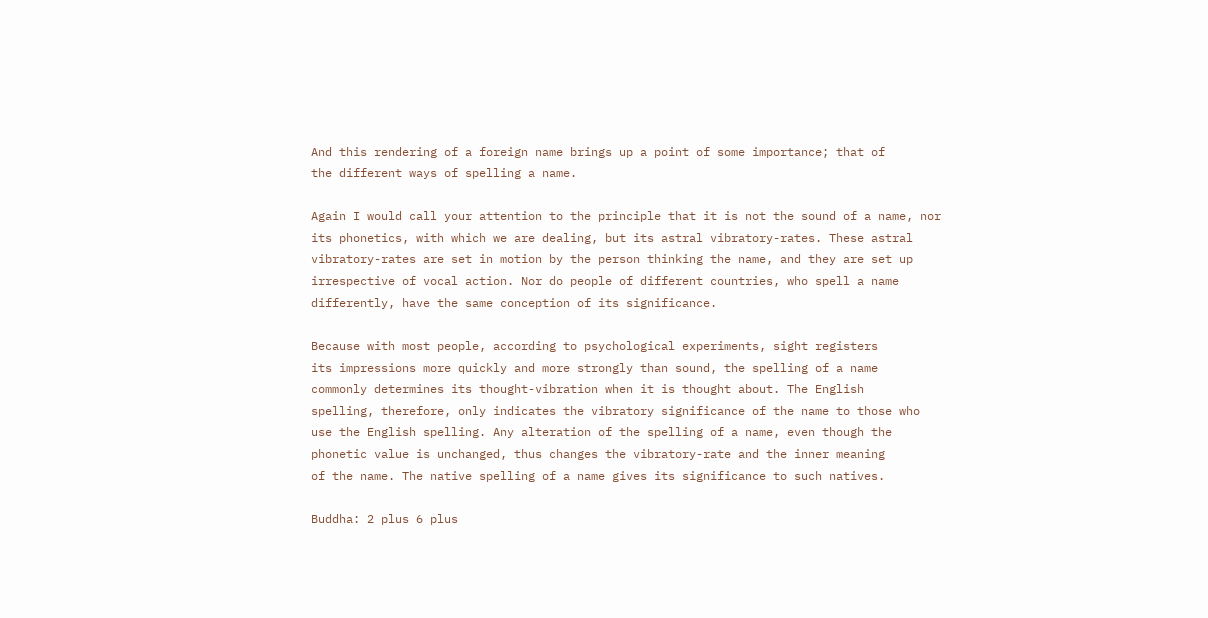And this rendering of a foreign name brings up a point of some importance; that of
the different ways of spelling a name.

Again I would call your attention to the principle that it is not the sound of a name, nor
its phonetics, with which we are dealing, but its astral vibratory-rates. These astral
vibratory-rates are set in motion by the person thinking the name, and they are set up
irrespective of vocal action. Nor do people of different countries, who spell a name
differently, have the same conception of its significance.

Because with most people, according to psychological experiments, sight registers
its impressions more quickly and more strongly than sound, the spelling of a name
commonly determines its thought-vibration when it is thought about. The English
spelling, therefore, only indicates the vibratory significance of the name to those who
use the English spelling. Any alteration of the spelling of a name, even though the
phonetic value is unchanged, thus changes the vibratory-rate and the inner meaning
of the name. The native spelling of a name gives its significance to such natives.

Buddha: 2 plus 6 plus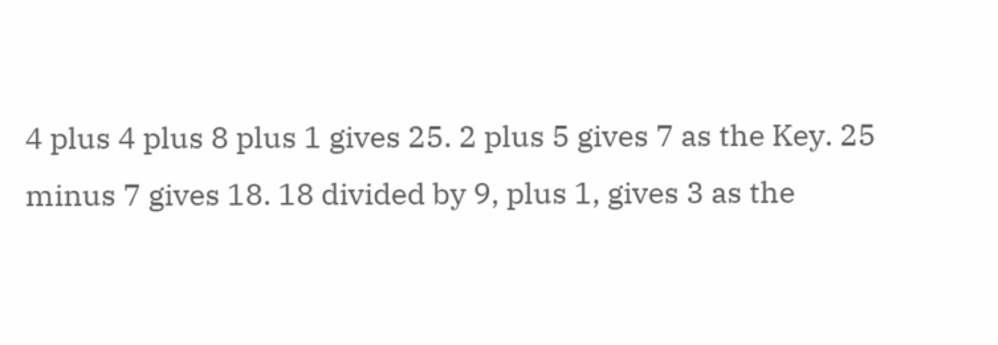4 plus 4 plus 8 plus 1 gives 25. 2 plus 5 gives 7 as the Key. 25
minus 7 gives 18. 18 divided by 9, plus 1, gives 3 as the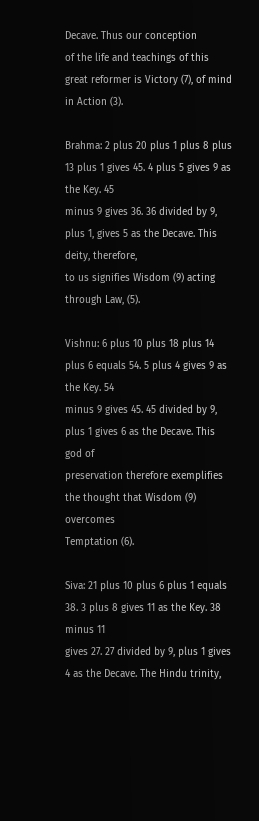Decave. Thus our conception
of the life and teachings of this great reformer is Victory (7), of mind in Action (3).

Brahma: 2 plus 20 plus 1 plus 8 plus 13 plus 1 gives 45. 4 plus 5 gives 9 as the Key. 45
minus 9 gives 36. 36 divided by 9, plus 1, gives 5 as the Decave. This deity, therefore,
to us signifies Wisdom (9) acting through Law, (5).

Vishnu: 6 plus 10 plus 18 plus 14 plus 6 equals 54. 5 plus 4 gives 9 as the Key. 54
minus 9 gives 45. 45 divided by 9, plus 1 gives 6 as the Decave. This god of
preservation therefore exemplifies the thought that Wisdom (9) overcomes
Temptation (6).

Siva: 21 plus 10 plus 6 plus 1 equals 38. 3 plus 8 gives 11 as the Key. 38 minus 11
gives 27. 27 divided by 9, plus 1 gives 4 as the Decave. The Hindu trinity,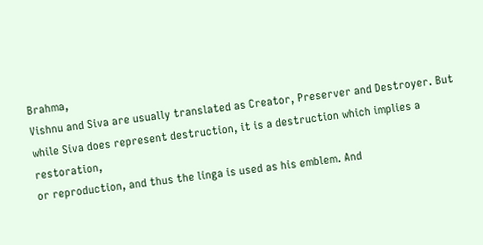Brahma,
Vishnu and Siva are usually translated as Creator, Preserver and Destroyer. But
while Siva does represent destruction, it is a destruction which implies a restoration,
or reproduction, and thus the linga is used as his emblem. And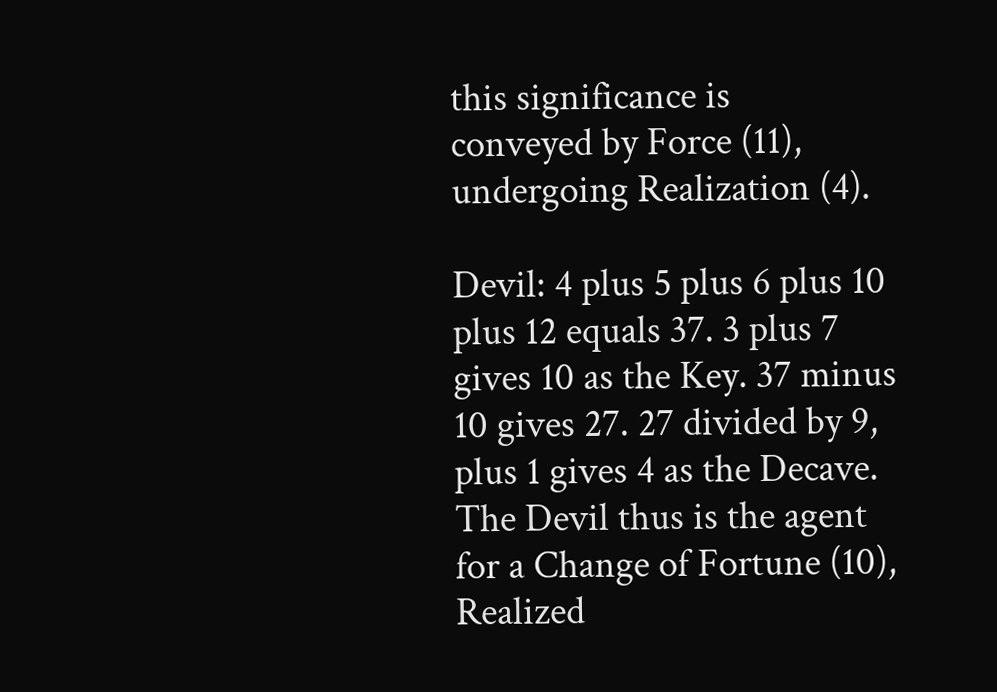this significance is
conveyed by Force (11), undergoing Realization (4).

Devil: 4 plus 5 plus 6 plus 10 plus 12 equals 37. 3 plus 7 gives 10 as the Key. 37 minus
10 gives 27. 27 divided by 9, plus 1 gives 4 as the Decave. The Devil thus is the agent
for a Change of Fortune (10), Realized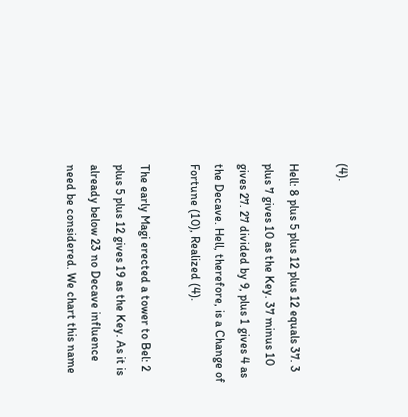(4).

Hell: 8 plus 5 plus 12 plus 12 equals 37. 3 plus 7 gives 10 as the Key. 37 minus 10
gives 27. 27 divided by 9, plus 1 gives 4 as the Decave. Hell, therefore, is a Change of
Fortune (10), Realized (4).

The early Magi erected a tower to Bel: 2 plus 5 plus 12 gives 19 as the Key. As it is
already below 23 no Decave influence need be considered. We chart this name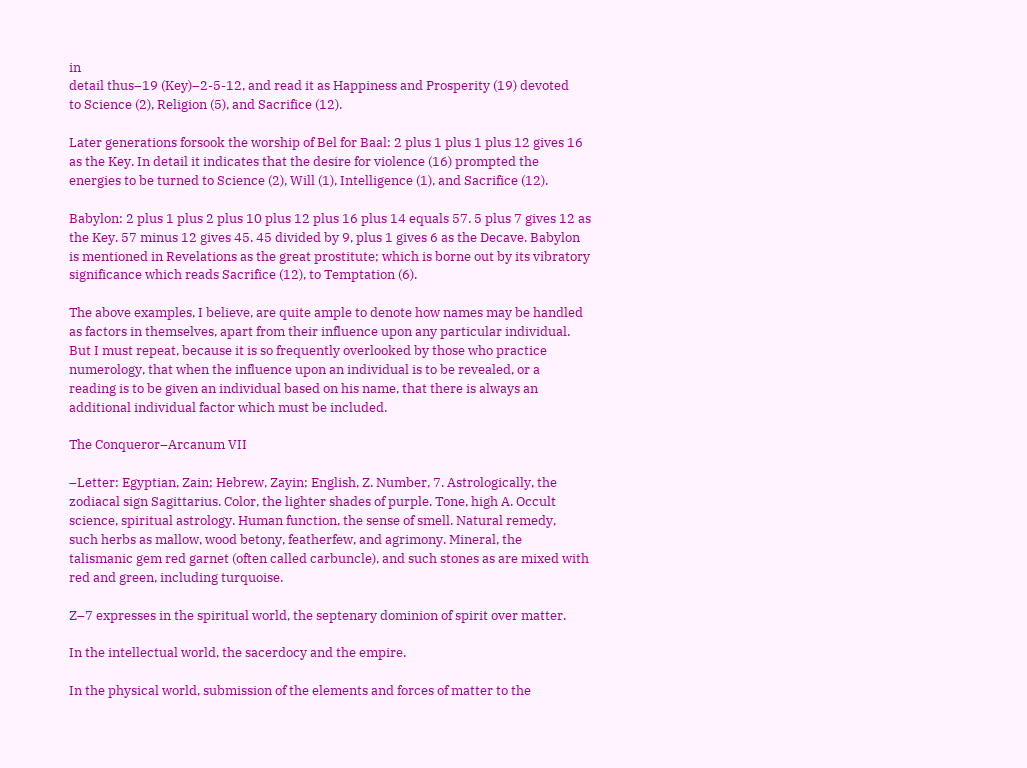in
detail thus–19 (Key)–2-5-12, and read it as Happiness and Prosperity (19) devoted
to Science (2), Religion (5), and Sacrifice (12).

Later generations forsook the worship of Bel for Baal: 2 plus 1 plus 1 plus 12 gives 16
as the Key. In detail it indicates that the desire for violence (16) prompted the
energies to be turned to Science (2), Will (1), Intelligence (1), and Sacrifice (12).

Babylon: 2 plus 1 plus 2 plus 10 plus 12 plus 16 plus 14 equals 57. 5 plus 7 gives 12 as
the Key. 57 minus 12 gives 45. 45 divided by 9, plus 1 gives 6 as the Decave. Babylon
is mentioned in Revelations as the great prostitute; which is borne out by its vibratory
significance which reads Sacrifice (12), to Temptation (6).

The above examples, I believe, are quite ample to denote how names may be handled
as factors in themselves, apart from their influence upon any particular individual.
But I must repeat, because it is so frequently overlooked by those who practice
numerology, that when the influence upon an individual is to be revealed, or a
reading is to be given an individual based on his name, that there is always an
additional individual factor which must be included.

The Conqueror–Arcanum VII

–Letter: Egyptian, Zain; Hebrew, Zayin; English, Z. Number, 7. Astrologically, the
zodiacal sign Sagittarius. Color, the lighter shades of purple. Tone, high A. Occult
science, spiritual astrology. Human function, the sense of smell. Natural remedy,
such herbs as mallow, wood betony, featherfew, and agrimony. Mineral, the
talismanic gem red garnet (often called carbuncle), and such stones as are mixed with
red and green, including turquoise.

Z–7 expresses in the spiritual world, the septenary dominion of spirit over matter.

In the intellectual world, the sacerdocy and the empire.

In the physical world, submission of the elements and forces of matter to the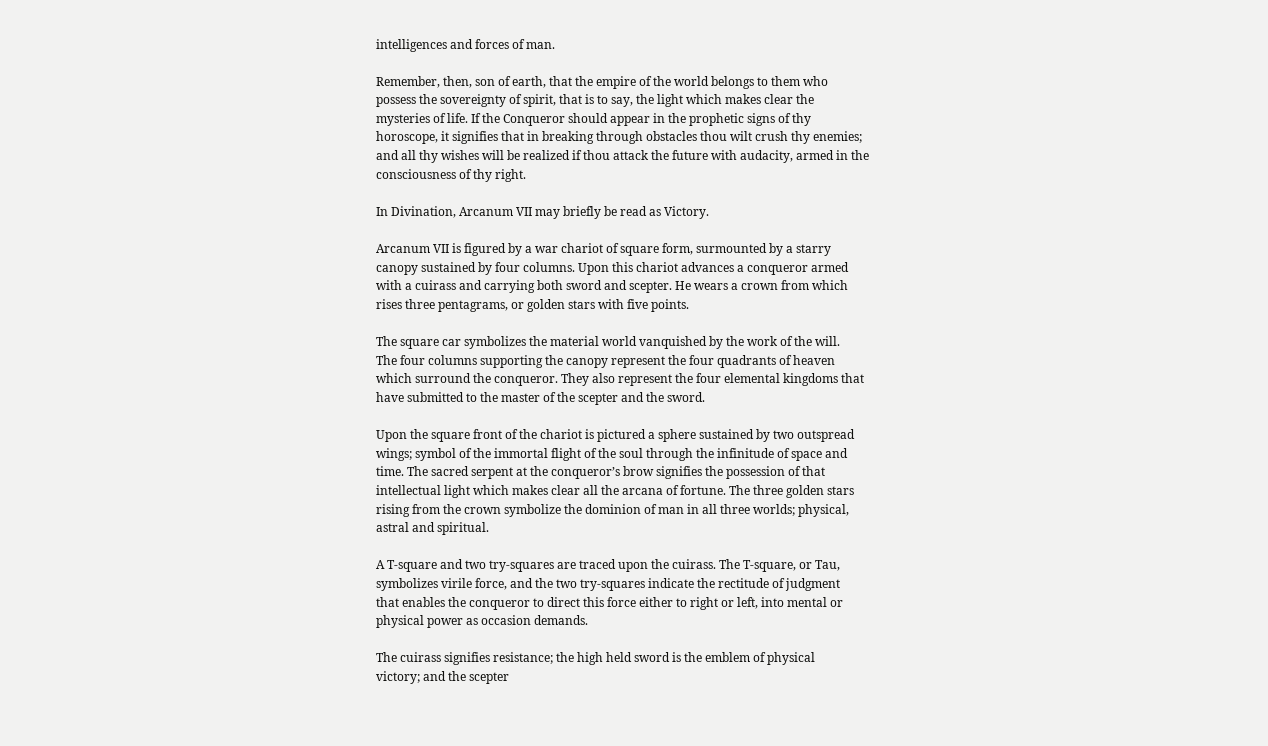intelligences and forces of man.

Remember, then, son of earth, that the empire of the world belongs to them who
possess the sovereignty of spirit, that is to say, the light which makes clear the
mysteries of life. If the Conqueror should appear in the prophetic signs of thy
horoscope, it signifies that in breaking through obstacles thou wilt crush thy enemies;
and all thy wishes will be realized if thou attack the future with audacity, armed in the
consciousness of thy right.

In Divination, Arcanum VII may briefly be read as Victory.

Arcanum VII is figured by a war chariot of square form, surmounted by a starry
canopy sustained by four columns. Upon this chariot advances a conqueror armed
with a cuirass and carrying both sword and scepter. He wears a crown from which
rises three pentagrams, or golden stars with five points.

The square car symbolizes the material world vanquished by the work of the will.
The four columns supporting the canopy represent the four quadrants of heaven
which surround the conqueror. They also represent the four elemental kingdoms that
have submitted to the master of the scepter and the sword.

Upon the square front of the chariot is pictured a sphere sustained by two outspread
wings; symbol of the immortal flight of the soul through the infinitude of space and
time. The sacred serpent at the conqueror’s brow signifies the possession of that
intellectual light which makes clear all the arcana of fortune. The three golden stars
rising from the crown symbolize the dominion of man in all three worlds; physical,
astral and spiritual.

A T-square and two try-squares are traced upon the cuirass. The T-square, or Tau,
symbolizes virile force, and the two try-squares indicate the rectitude of judgment
that enables the conqueror to direct this force either to right or left, into mental or
physical power as occasion demands.

The cuirass signifies resistance; the high held sword is the emblem of physical
victory; and the scepter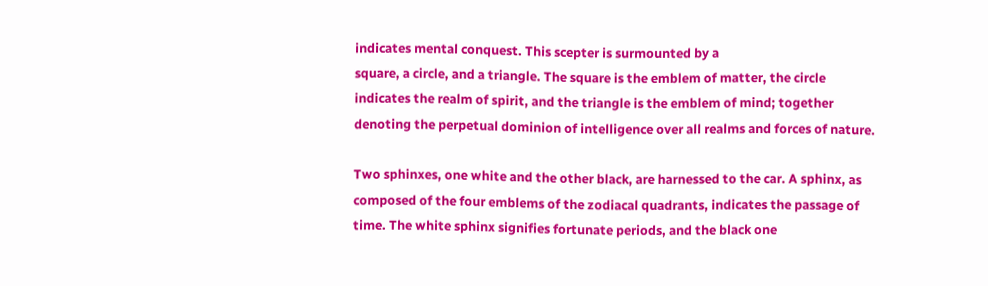indicates mental conquest. This scepter is surmounted by a
square, a circle, and a triangle. The square is the emblem of matter, the circle
indicates the realm of spirit, and the triangle is the emblem of mind; together
denoting the perpetual dominion of intelligence over all realms and forces of nature.

Two sphinxes, one white and the other black, are harnessed to the car. A sphinx, as
composed of the four emblems of the zodiacal quadrants, indicates the passage of
time. The white sphinx signifies fortunate periods, and the black one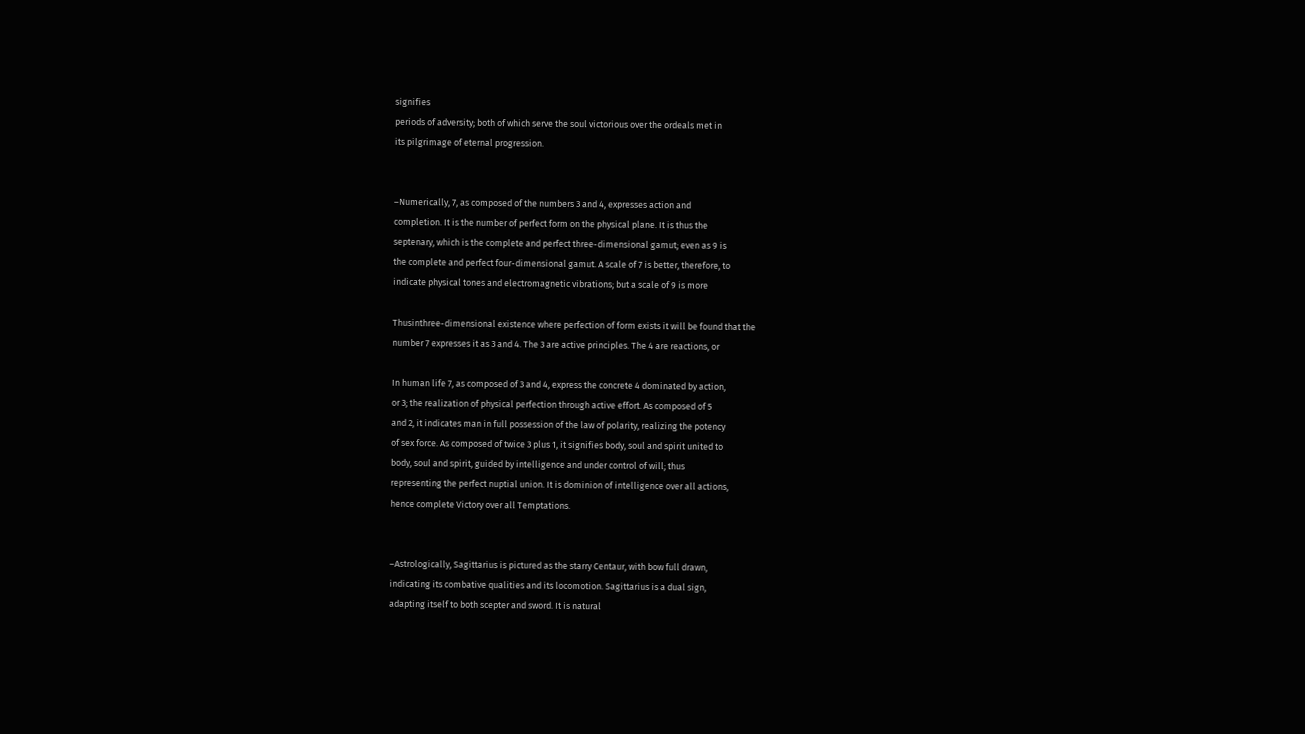signifies
periods of adversity; both of which serve the soul victorious over the ordeals met in
its pilgrimage of eternal progression.


–Numerically, 7, as composed of the numbers 3 and 4, expresses action and
completion. It is the number of perfect form on the physical plane. It is thus the
septenary, which is the complete and perfect three-dimensional gamut; even as 9 is
the complete and perfect four-dimensional gamut. A scale of 7 is better, therefore, to
indicate physical tones and electromagnetic vibrations; but a scale of 9 is more

Thusinthree-dimensional existence where perfection of form exists it will be found that the
number 7 expresses it as 3 and 4. The 3 are active principles. The 4 are reactions, or

In human life 7, as composed of 3 and 4, express the concrete 4 dominated by action,
or 3; the realization of physical perfection through active effort. As composed of 5
and 2, it indicates man in full possession of the law of polarity, realizing the potency
of sex force. As composed of twice 3 plus 1, it signifies body, soul and spirit united to
body, soul and spirit, guided by intelligence and under control of will; thus
representing the perfect nuptial union. It is dominion of intelligence over all actions,
hence complete Victory over all Temptations.


–Astrologically, Sagittarius is pictured as the starry Centaur, with bow full drawn,
indicating its combative qualities and its locomotion. Sagittarius is a dual sign,
adapting itself to both scepter and sword. It is natural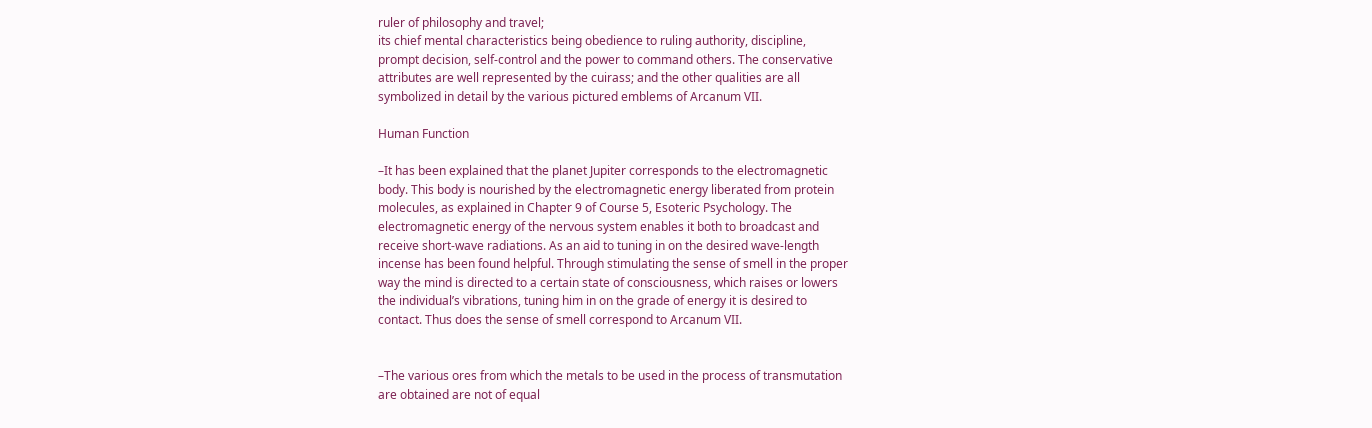ruler of philosophy and travel;
its chief mental characteristics being obedience to ruling authority, discipline,
prompt decision, self-control and the power to command others. The conservative
attributes are well represented by the cuirass; and the other qualities are all
symbolized in detail by the various pictured emblems of Arcanum VII.

Human Function

–It has been explained that the planet Jupiter corresponds to the electromagnetic
body. This body is nourished by the electromagnetic energy liberated from protein
molecules, as explained in Chapter 9 of Course 5, Esoteric Psychology. The
electromagnetic energy of the nervous system enables it both to broadcast and
receive short-wave radiations. As an aid to tuning in on the desired wave-length
incense has been found helpful. Through stimulating the sense of smell in the proper
way the mind is directed to a certain state of consciousness, which raises or lowers
the individual’s vibrations, tuning him in on the grade of energy it is desired to
contact. Thus does the sense of smell correspond to Arcanum VII.


–The various ores from which the metals to be used in the process of transmutation
are obtained are not of equal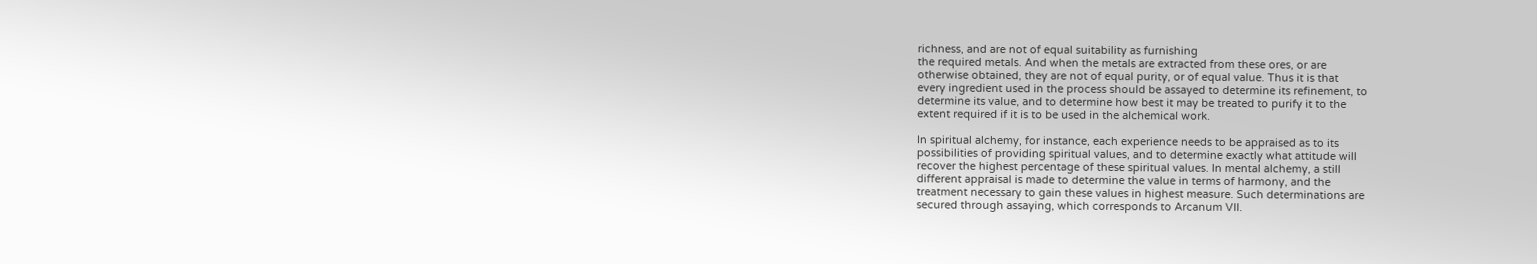richness, and are not of equal suitability as furnishing
the required metals. And when the metals are extracted from these ores, or are
otherwise obtained, they are not of equal purity, or of equal value. Thus it is that
every ingredient used in the process should be assayed to determine its refinement, to
determine its value, and to determine how best it may be treated to purify it to the
extent required if it is to be used in the alchemical work.

In spiritual alchemy, for instance, each experience needs to be appraised as to its
possibilities of providing spiritual values, and to determine exactly what attitude will
recover the highest percentage of these spiritual values. In mental alchemy, a still
different appraisal is made to determine the value in terms of harmony, and the
treatment necessary to gain these values in highest measure. Such determinations are
secured through assaying, which corresponds to Arcanum VII.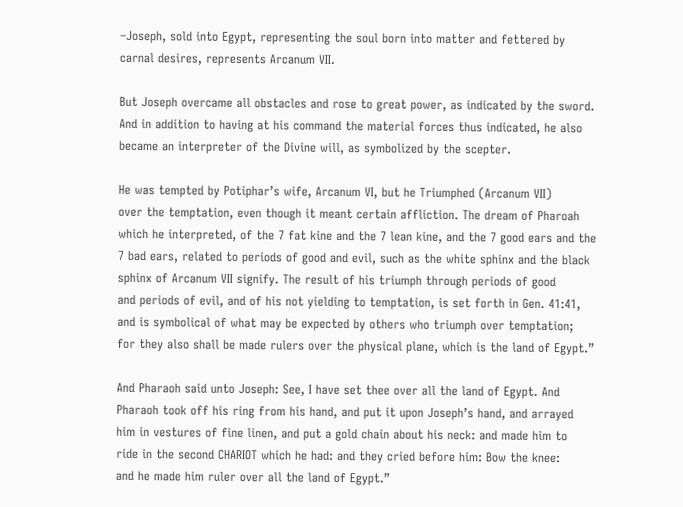–Joseph, sold into Egypt, representing the soul born into matter and fettered by
carnal desires, represents Arcanum VII.

But Joseph overcame all obstacles and rose to great power, as indicated by the sword.
And in addition to having at his command the material forces thus indicated, he also
became an interpreter of the Divine will, as symbolized by the scepter.

He was tempted by Potiphar’s wife, Arcanum VI, but he Triumphed (Arcanum VII)
over the temptation, even though it meant certain affliction. The dream of Pharoah
which he interpreted, of the 7 fat kine and the 7 lean kine, and the 7 good ears and the
7 bad ears, related to periods of good and evil, such as the white sphinx and the black
sphinx of Arcanum VII signify. The result of his triumph through periods of good
and periods of evil, and of his not yielding to temptation, is set forth in Gen. 41:41,
and is symbolical of what may be expected by others who triumph over temptation;
for they also shall be made rulers over the physical plane, which is the land of Egypt.”

And Pharaoh said unto Joseph: See, I have set thee over all the land of Egypt. And
Pharaoh took off his ring from his hand, and put it upon Joseph’s hand, and arrayed
him in vestures of fine linen, and put a gold chain about his neck: and made him to
ride in the second CHARIOT which he had: and they cried before him: Bow the knee:
and he made him ruler over all the land of Egypt.”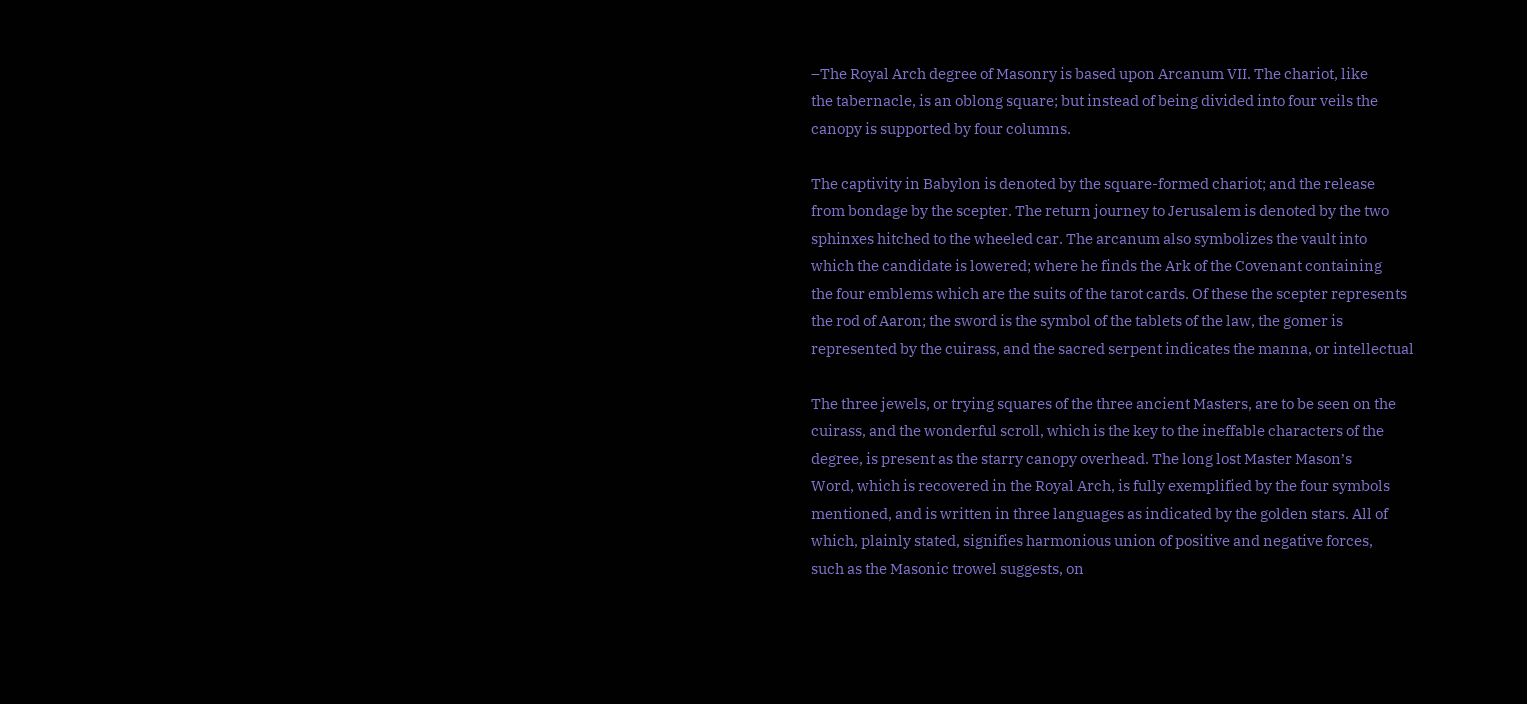–The Royal Arch degree of Masonry is based upon Arcanum VII. The chariot, like
the tabernacle, is an oblong square; but instead of being divided into four veils the
canopy is supported by four columns.

The captivity in Babylon is denoted by the square-formed chariot; and the release
from bondage by the scepter. The return journey to Jerusalem is denoted by the two
sphinxes hitched to the wheeled car. The arcanum also symbolizes the vault into
which the candidate is lowered; where he finds the Ark of the Covenant containing
the four emblems which are the suits of the tarot cards. Of these the scepter represents
the rod of Aaron; the sword is the symbol of the tablets of the law, the gomer is
represented by the cuirass, and the sacred serpent indicates the manna, or intellectual

The three jewels, or trying squares of the three ancient Masters, are to be seen on the
cuirass, and the wonderful scroll, which is the key to the ineffable characters of the
degree, is present as the starry canopy overhead. The long lost Master Mason’s
Word, which is recovered in the Royal Arch, is fully exemplified by the four symbols
mentioned, and is written in three languages as indicated by the golden stars. All of
which, plainly stated, signifies harmonious union of positive and negative forces,
such as the Masonic trowel suggests, on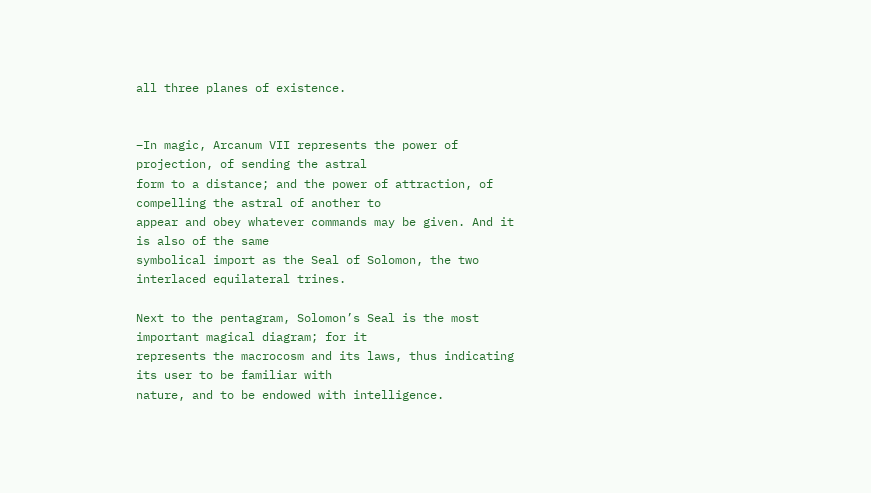all three planes of existence.


–In magic, Arcanum VII represents the power of projection, of sending the astral
form to a distance; and the power of attraction, of compelling the astral of another to
appear and obey whatever commands may be given. And it is also of the same
symbolical import as the Seal of Solomon, the two interlaced equilateral trines.

Next to the pentagram, Solomon’s Seal is the most important magical diagram; for it
represents the macrocosm and its laws, thus indicating its user to be familiar with
nature, and to be endowed with intelligence.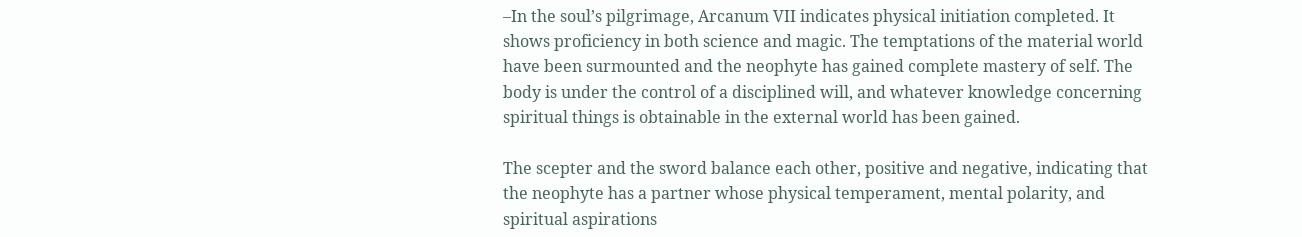–In the soul’s pilgrimage, Arcanum VII indicates physical initiation completed. It
shows proficiency in both science and magic. The temptations of the material world
have been surmounted and the neophyte has gained complete mastery of self. The
body is under the control of a disciplined will, and whatever knowledge concerning
spiritual things is obtainable in the external world has been gained.

The scepter and the sword balance each other, positive and negative, indicating that
the neophyte has a partner whose physical temperament, mental polarity, and
spiritual aspirations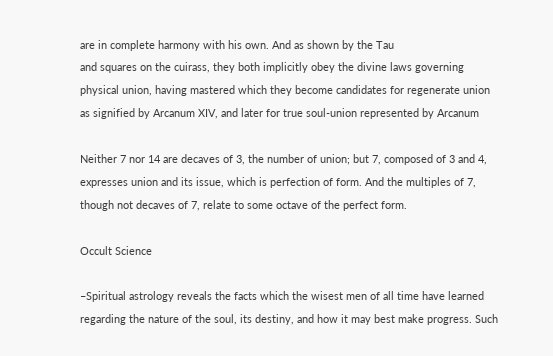are in complete harmony with his own. And as shown by the Tau
and squares on the cuirass, they both implicitly obey the divine laws governing
physical union, having mastered which they become candidates for regenerate union
as signified by Arcanum XIV, and later for true soul-union represented by Arcanum

Neither 7 nor 14 are decaves of 3, the number of union; but 7, composed of 3 and 4,
expresses union and its issue, which is perfection of form. And the multiples of 7,
though not decaves of 7, relate to some octave of the perfect form.

Occult Science

–Spiritual astrology reveals the facts which the wisest men of all time have learned
regarding the nature of the soul, its destiny, and how it may best make progress. Such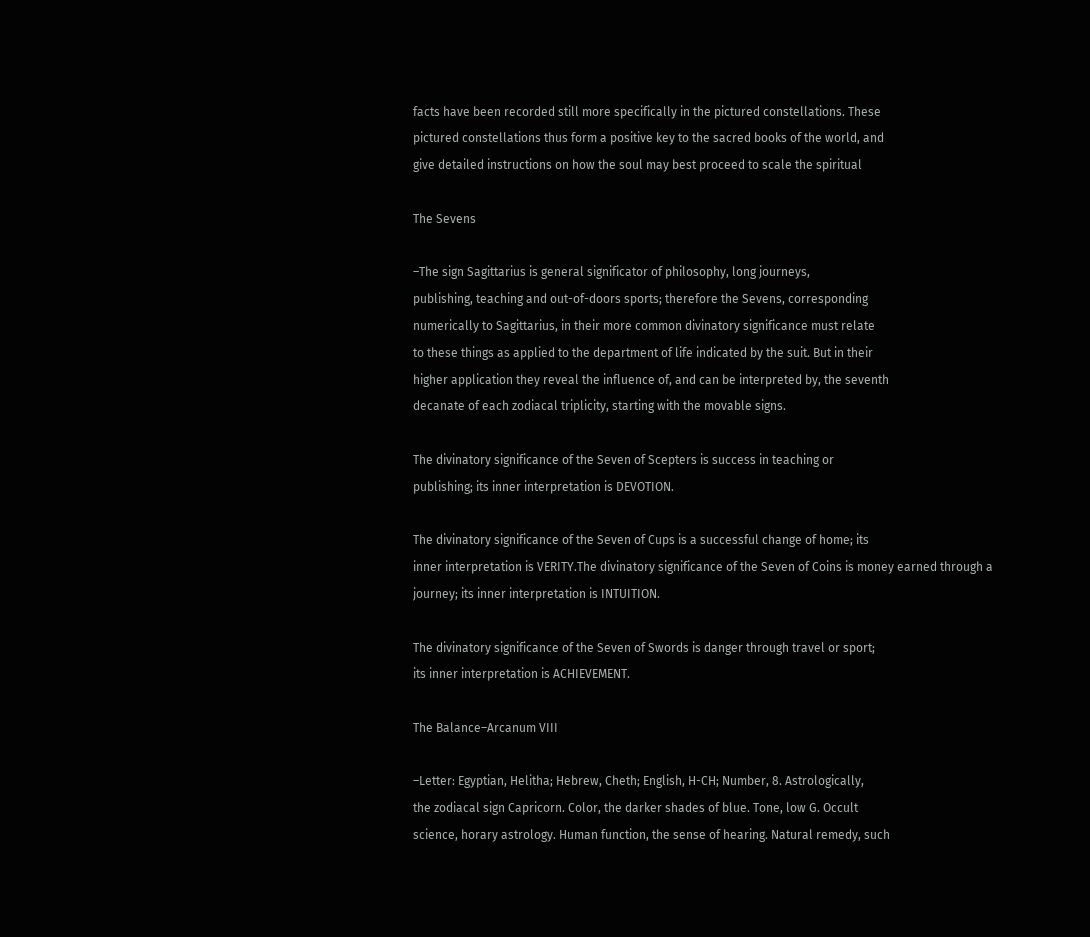facts have been recorded still more specifically in the pictured constellations. These
pictured constellations thus form a positive key to the sacred books of the world, and
give detailed instructions on how the soul may best proceed to scale the spiritual

The Sevens

–The sign Sagittarius is general significator of philosophy, long journeys,
publishing, teaching and out-of-doors sports; therefore the Sevens, corresponding
numerically to Sagittarius, in their more common divinatory significance must relate
to these things as applied to the department of life indicated by the suit. But in their
higher application they reveal the influence of, and can be interpreted by, the seventh
decanate of each zodiacal triplicity, starting with the movable signs.

The divinatory significance of the Seven of Scepters is success in teaching or
publishing; its inner interpretation is DEVOTION.

The divinatory significance of the Seven of Cups is a successful change of home; its
inner interpretation is VERITY.The divinatory significance of the Seven of Coins is money earned through a
journey; its inner interpretation is INTUITION.

The divinatory significance of the Seven of Swords is danger through travel or sport;
its inner interpretation is ACHIEVEMENT.

The Balance–Arcanum VIII

–Letter: Egyptian, Helitha; Hebrew, Cheth; English, H-CH; Number, 8. Astrologically,
the zodiacal sign Capricorn. Color, the darker shades of blue. Tone, low G. Occult
science, horary astrology. Human function, the sense of hearing. Natural remedy, such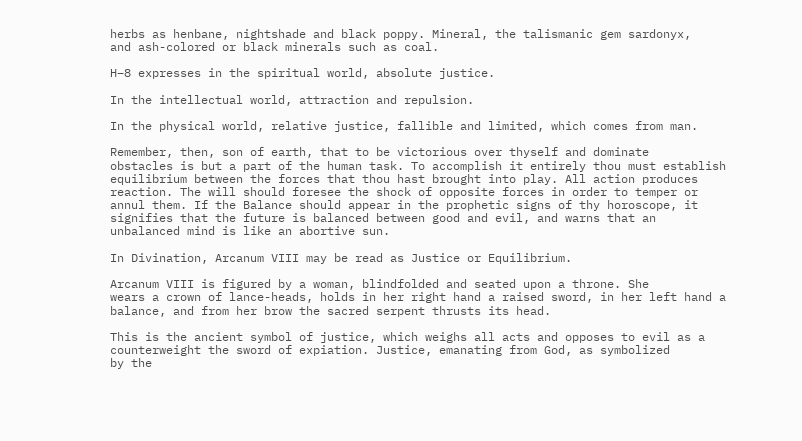herbs as henbane, nightshade and black poppy. Mineral, the talismanic gem sardonyx,
and ash-colored or black minerals such as coal.

H–8 expresses in the spiritual world, absolute justice.

In the intellectual world, attraction and repulsion.

In the physical world, relative justice, fallible and limited, which comes from man.

Remember, then, son of earth, that to be victorious over thyself and dominate
obstacles is but a part of the human task. To accomplish it entirely thou must establish
equilibrium between the forces that thou hast brought into play. All action produces
reaction. The will should foresee the shock of opposite forces in order to temper or
annul them. If the Balance should appear in the prophetic signs of thy horoscope, it
signifies that the future is balanced between good and evil, and warns that an
unbalanced mind is like an abortive sun.

In Divination, Arcanum VIII may be read as Justice or Equilibrium.

Arcanum VIII is figured by a woman, blindfolded and seated upon a throne. She
wears a crown of lance-heads, holds in her right hand a raised sword, in her left hand a
balance, and from her brow the sacred serpent thrusts its head.

This is the ancient symbol of justice, which weighs all acts and opposes to evil as a
counterweight the sword of expiation. Justice, emanating from God, as symbolized
by the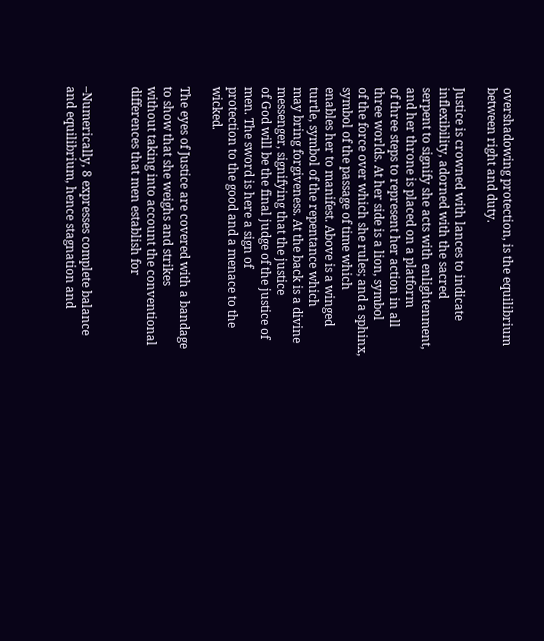overshadowing protection, is the equilibrium between right and duty.

Justice is crowned with lances to indicate inflexibility, adorned with the sacred
serpent to signify she acts with enlightenment, and her throne is placed on a platform
of three steps to represent her action in all three worlds. At her side is a lion, symbol
of the force over which she rules; and a sphinx, symbol of the passage of time which
enables her to manifest. Above is a winged turtle, symbol of the repentance which
may bring forgiveness. At the back is a divine messenger, signifying that the justice
of God will be the final judge of the justice of men. The sword is here a sign of
protection to the good and a menace to the wicked.

The eyes of Justice are covered with a bandage to show that she weighs and strikes
without taking into account the conventional differences that men establish for


–Numerically, 8 expresses complete balance and equilibrium, hence stagnation and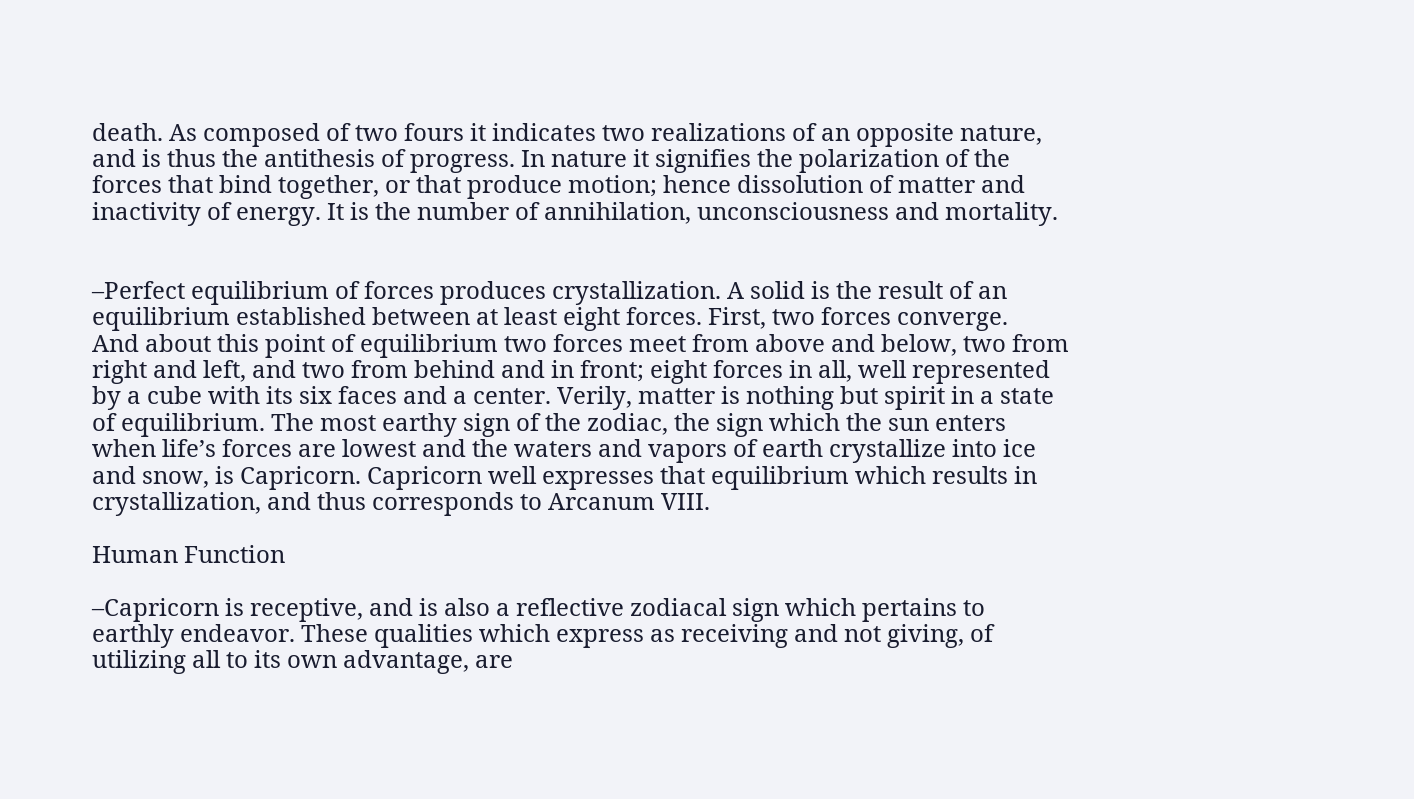death. As composed of two fours it indicates two realizations of an opposite nature,
and is thus the antithesis of progress. In nature it signifies the polarization of the
forces that bind together, or that produce motion; hence dissolution of matter and
inactivity of energy. It is the number of annihilation, unconsciousness and mortality.


–Perfect equilibrium of forces produces crystallization. A solid is the result of an
equilibrium established between at least eight forces. First, two forces converge.
And about this point of equilibrium two forces meet from above and below, two from
right and left, and two from behind and in front; eight forces in all, well represented
by a cube with its six faces and a center. Verily, matter is nothing but spirit in a state
of equilibrium. The most earthy sign of the zodiac, the sign which the sun enters
when life’s forces are lowest and the waters and vapors of earth crystallize into ice
and snow, is Capricorn. Capricorn well expresses that equilibrium which results in
crystallization, and thus corresponds to Arcanum VIII.

Human Function

–Capricorn is receptive, and is also a reflective zodiacal sign which pertains to
earthly endeavor. These qualities which express as receiving and not giving, of
utilizing all to its own advantage, are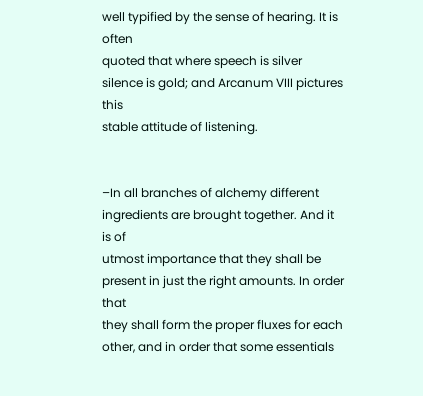well typified by the sense of hearing. It is often
quoted that where speech is silver silence is gold; and Arcanum VIII pictures this
stable attitude of listening.


–In all branches of alchemy different ingredients are brought together. And it is of
utmost importance that they shall be present in just the right amounts. In order that
they shall form the proper fluxes for each other, and in order that some essentials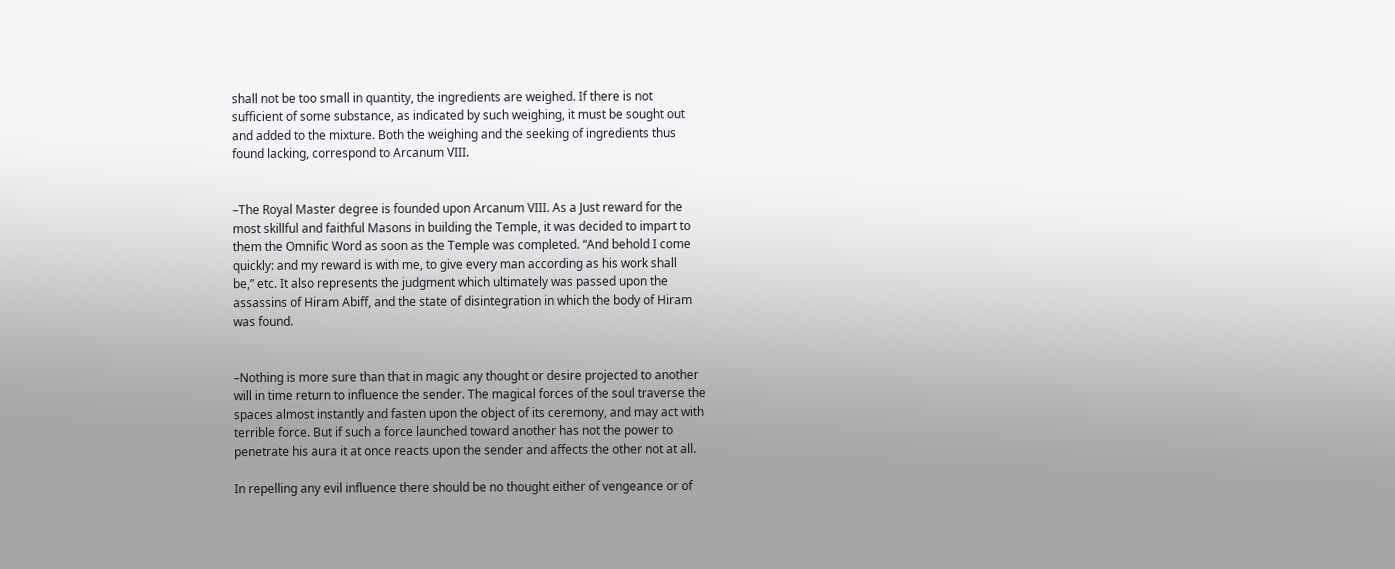shall not be too small in quantity, the ingredients are weighed. If there is not
sufficient of some substance, as indicated by such weighing, it must be sought out
and added to the mixture. Both the weighing and the seeking of ingredients thus
found lacking, correspond to Arcanum VIII.


–The Royal Master degree is founded upon Arcanum VIII. As a Just reward for the
most skillful and faithful Masons in building the Temple, it was decided to impart to
them the Omnific Word as soon as the Temple was completed. “And behold I come
quickly: and my reward is with me, to give every man according as his work shall
be,” etc. It also represents the judgment which ultimately was passed upon the
assassins of Hiram Abiff, and the state of disintegration in which the body of Hiram
was found.


–Nothing is more sure than that in magic any thought or desire projected to another
will in time return to influence the sender. The magical forces of the soul traverse the
spaces almost instantly and fasten upon the object of its ceremony, and may act with
terrible force. But if such a force launched toward another has not the power to
penetrate his aura it at once reacts upon the sender and affects the other not at all.

In repelling any evil influence there should be no thought either of vengeance or of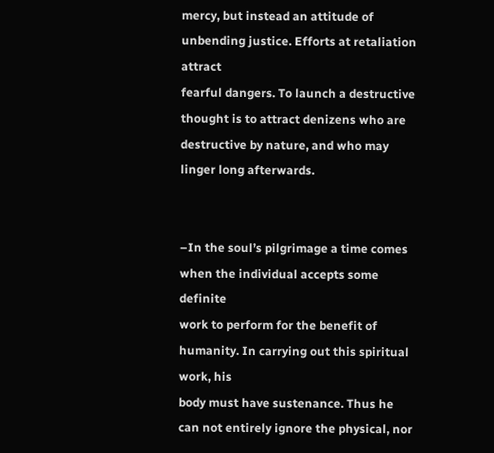mercy, but instead an attitude of unbending justice. Efforts at retaliation attract
fearful dangers. To launch a destructive thought is to attract denizens who are
destructive by nature, and who may linger long afterwards.


–In the soul’s pilgrimage a time comes when the individual accepts some definite
work to perform for the benefit of humanity. In carrying out this spiritual work, his
body must have sustenance. Thus he can not entirely ignore the physical, nor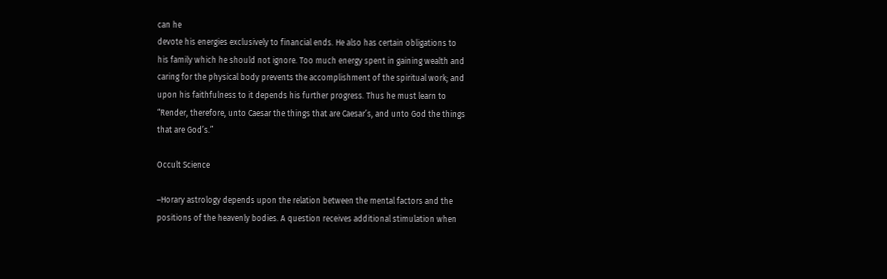can he
devote his energies exclusively to financial ends. He also has certain obligations to
his family which he should not ignore. Too much energy spent in gaining wealth and
caring for the physical body prevents the accomplishment of the spiritual work; and
upon his faithfulness to it depends his further progress. Thus he must learn to
“Render, therefore, unto Caesar the things that are Caesar’s, and unto God the things
that are God’s.”

Occult Science

–Horary astrology depends upon the relation between the mental factors and the
positions of the heavenly bodies. A question receives additional stimulation when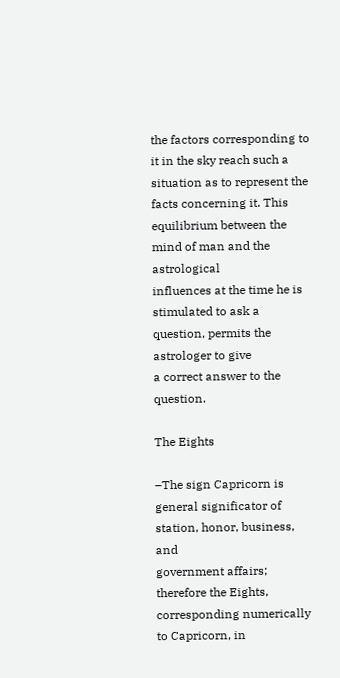the factors corresponding to it in the sky reach such a situation as to represent the
facts concerning it. This equilibrium between the mind of man and the astrological
influences at the time he is stimulated to ask a question, permits the astrologer to give
a correct answer to the question.

The Eights

–The sign Capricorn is general significator of station, honor, business, and
government affairs; therefore the Eights, corresponding numerically to Capricorn, in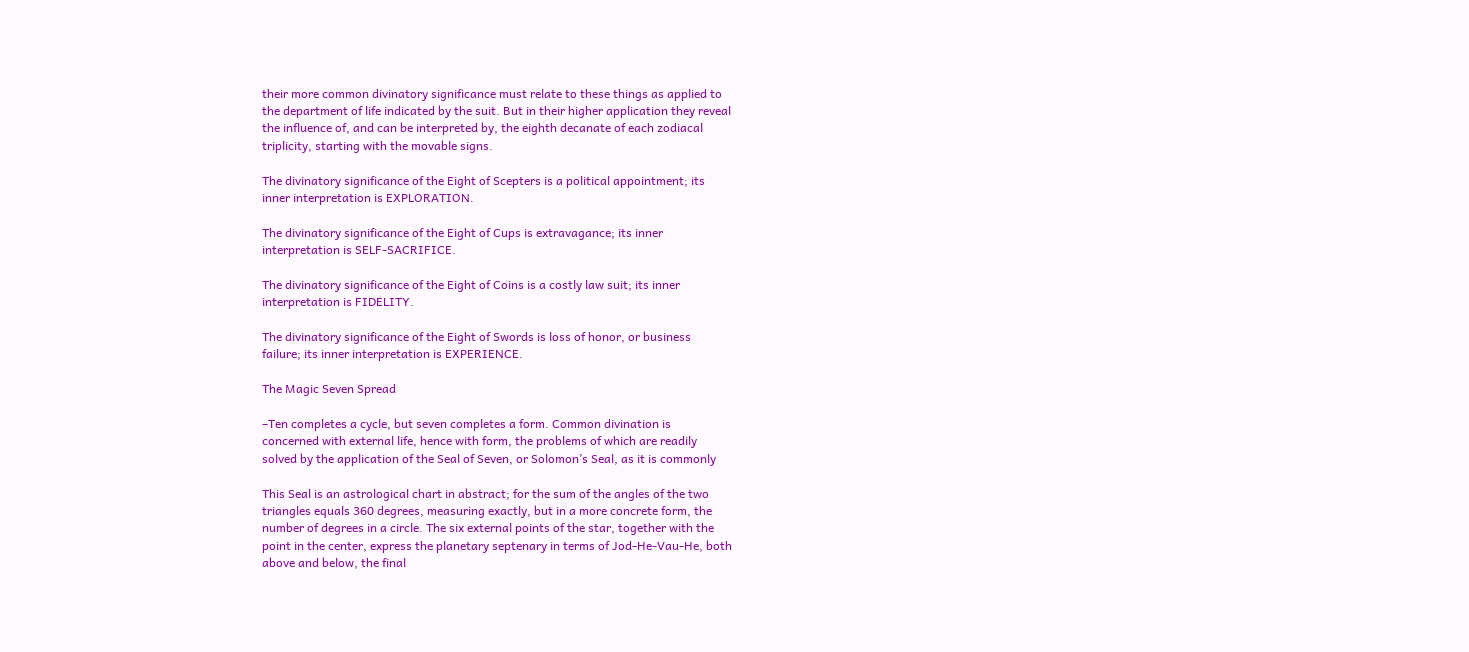their more common divinatory significance must relate to these things as applied to
the department of life indicated by the suit. But in their higher application they reveal
the influence of, and can be interpreted by, the eighth decanate of each zodiacal
triplicity, starting with the movable signs.

The divinatory significance of the Eight of Scepters is a political appointment; its
inner interpretation is EXPLORATION.

The divinatory significance of the Eight of Cups is extravagance; its inner
interpretation is SELF-SACRIFICE.

The divinatory significance of the Eight of Coins is a costly law suit; its inner
interpretation is FIDELITY.

The divinatory significance of the Eight of Swords is loss of honor, or business
failure; its inner interpretation is EXPERIENCE.

The Magic Seven Spread

–Ten completes a cycle, but seven completes a form. Common divination is
concerned with external life, hence with form, the problems of which are readily
solved by the application of the Seal of Seven, or Solomon’s Seal, as it is commonly

This Seal is an astrological chart in abstract; for the sum of the angles of the two
triangles equals 360 degrees, measuring exactly, but in a more concrete form, the
number of degrees in a circle. The six external points of the star, together with the
point in the center, express the planetary septenary in terms of Jod-He-Vau-He, both
above and below, the final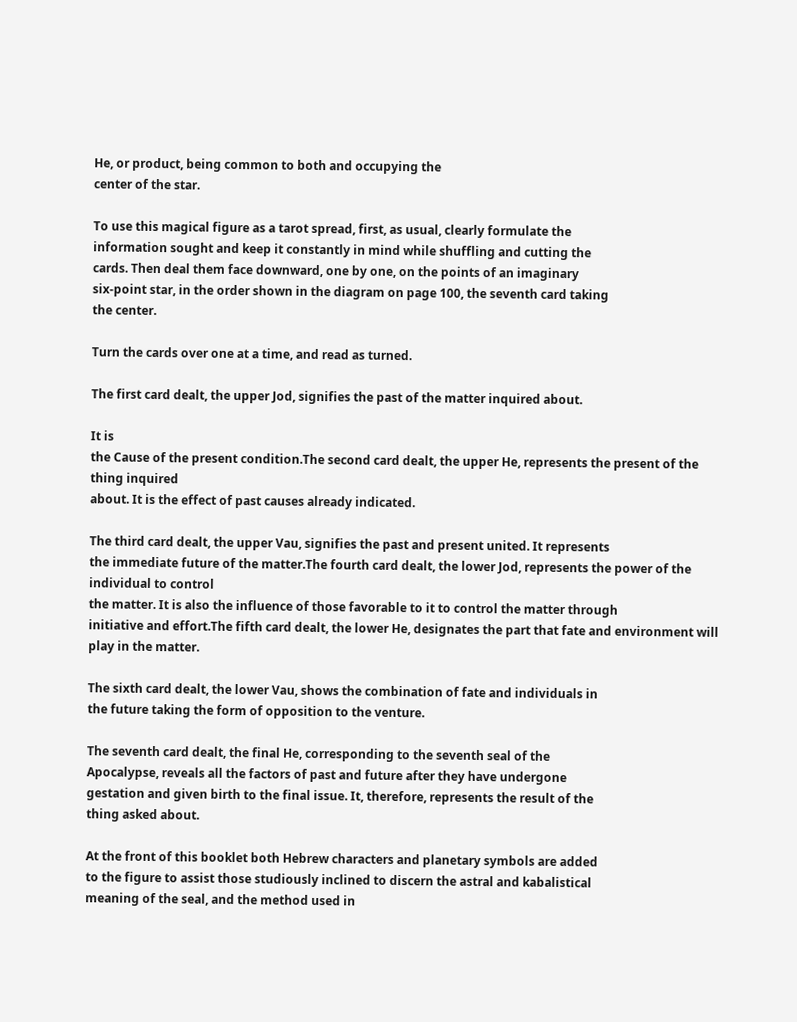He, or product, being common to both and occupying the
center of the star.

To use this magical figure as a tarot spread, first, as usual, clearly formulate the
information sought and keep it constantly in mind while shuffling and cutting the
cards. Then deal them face downward, one by one, on the points of an imaginary
six-point star, in the order shown in the diagram on page 100, the seventh card taking
the center.

Turn the cards over one at a time, and read as turned.

The first card dealt, the upper Jod, signifies the past of the matter inquired about.

It is
the Cause of the present condition.The second card dealt, the upper He, represents the present of the thing inquired
about. It is the effect of past causes already indicated.

The third card dealt, the upper Vau, signifies the past and present united. It represents
the immediate future of the matter.The fourth card dealt, the lower Jod, represents the power of the individual to control
the matter. It is also the influence of those favorable to it to control the matter through
initiative and effort.The fifth card dealt, the lower He, designates the part that fate and environment will
play in the matter.

The sixth card dealt, the lower Vau, shows the combination of fate and individuals in
the future taking the form of opposition to the venture.

The seventh card dealt, the final He, corresponding to the seventh seal of the
Apocalypse, reveals all the factors of past and future after they have undergone
gestation and given birth to the final issue. It, therefore, represents the result of the
thing asked about.

At the front of this booklet both Hebrew characters and planetary symbols are added
to the figure to assist those studiously inclined to discern the astral and kabalistical
meaning of the seal, and the method used in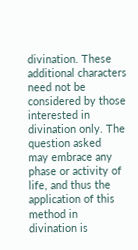divination. These additional characters
need not be considered by those interested in divination only. The question asked
may embrace any phase or activity of life, and thus the application of this method in
divination is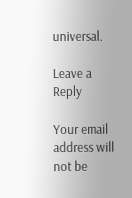universal.

Leave a Reply

Your email address will not be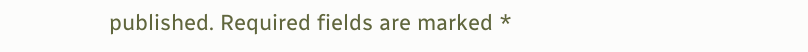published. Required fields are marked *